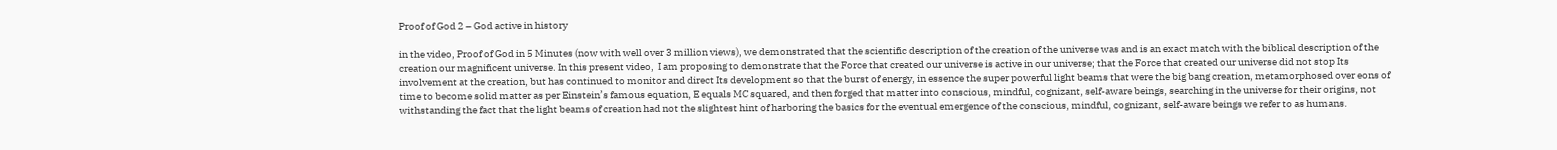Proof of God 2 – God active in history

in the video, Proof of God in 5 Minutes (now with well over 3 million views), we demonstrated that the scientific description of the creation of the universe was and is an exact match with the biblical description of the creation our magnificent universe. In this present video,  I am proposing to demonstrate that the Force that created our universe is active in our universe; that the Force that created our universe did not stop Its involvement at the creation, but has continued to monitor and direct Its development so that the burst of energy, in essence the super powerful light beams that were the big bang creation, metamorphosed over eons of time to become solid matter as per Einstein’s famous equation, E equals MC squared, and then forged that matter into conscious, mindful, cognizant, self-aware beings, searching in the universe for their origins, not withstanding the fact that the light beams of creation had not the slightest hint of harboring the basics for the eventual emergence of the conscious, mindful, cognizant, self-aware beings we refer to as humans.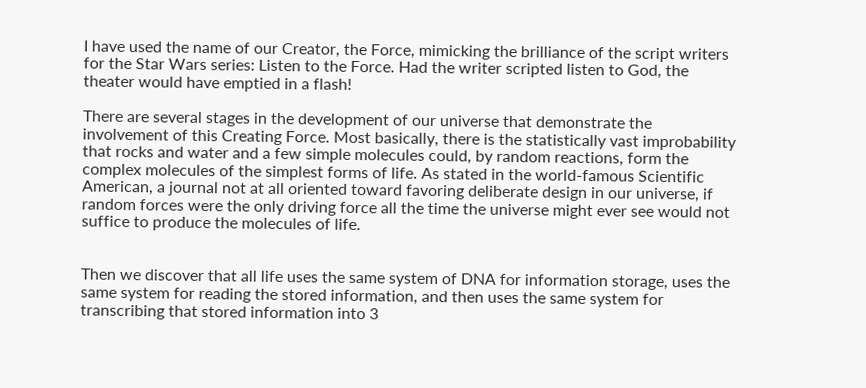I have used the name of our Creator, the Force, mimicking the brilliance of the script writers for the Star Wars series: Listen to the Force. Had the writer scripted listen to God, the theater would have emptied in a flash!

There are several stages in the development of our universe that demonstrate the involvement of this Creating Force. Most basically, there is the statistically vast improbability that rocks and water and a few simple molecules could, by random reactions, form the complex molecules of the simplest forms of life. As stated in the world-famous Scientific American, a journal not at all oriented toward favoring deliberate design in our universe, if random forces were the only driving force all the time the universe might ever see would not suffice to produce the molecules of life.


Then we discover that all life uses the same system of DNA for information storage, uses the same system for reading the stored information, and then uses the same system for transcribing that stored information into 3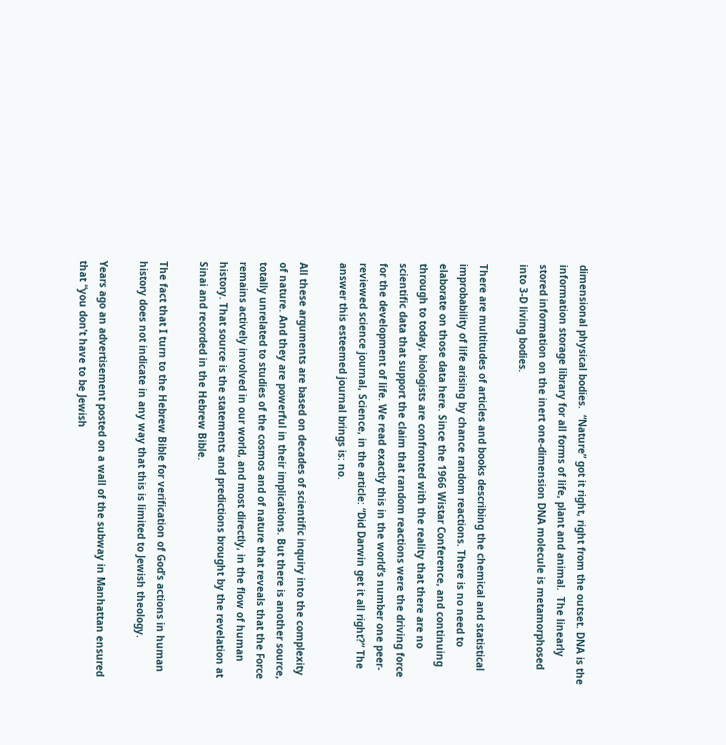dimensional physical bodies.  “Nature” got it right, right from the outset. DNA is the information storage library for all forms of life, plant and animal.  The linearly stored information on the inert one-dimension DNA molecule is metamorphosed into 3-D living bodies.

There are multitudes of articles and books describing the chemical and statistical  improbability of life arising by chance random reactions. There is no need to elaborate on those data here. Since the 1966 Wistar Conference, and continuing through to today, biologists are confronted with the reality that there are no scientific data that support the claim that random reactions were the driving force for the development of life. We read exactly this in the world’s number one peer-reviewed science journal, Science, in the article: “Did Darwin get it all right?” The answer this esteemed journal brings is: no.

All these arguments are based on decades of scientific inquiry into the complexity of nature. And they are powerful in their implications. But there is another source, totally unrelated to studies of the cosmos and of nature that reveals that the Force remains actively involved in our world, and most directly, in the flow of human history. That source is the statements and predictions brought by the revelation at Sinai and recorded in the Hebrew Bible.

The fact that I turn to the Hebrew Bible for verification of God’s actions in human history does not indicate in any way that this is limited to Jewish theology.

Years ago an advertisement posted on a wall of the subway in Manhattan ensured that “you don’t have to be Jewish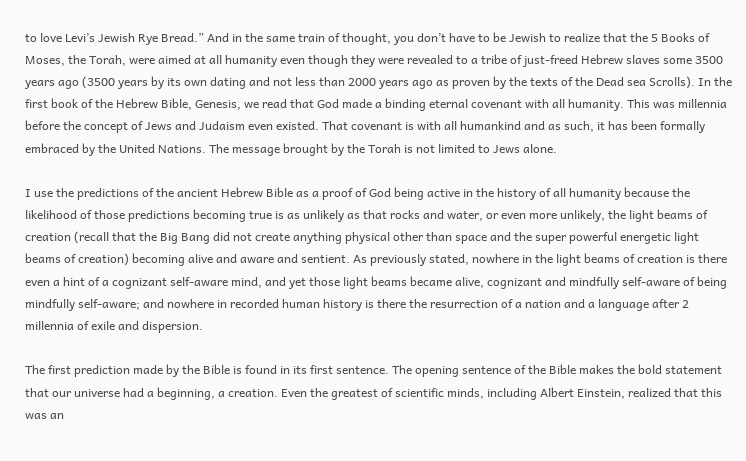to love Levi’s Jewish Rye Bread.” And in the same train of thought, you don’t have to be Jewish to realize that the 5 Books of Moses, the Torah, were aimed at all humanity even though they were revealed to a tribe of just-freed Hebrew slaves some 3500 years ago (3500 years by its own dating and not less than 2000 years ago as proven by the texts of the Dead sea Scrolls). In the first book of the Hebrew Bible, Genesis, we read that God made a binding eternal covenant with all humanity. This was millennia before the concept of Jews and Judaism even existed. That covenant is with all humankind and as such, it has been formally embraced by the United Nations. The message brought by the Torah is not limited to Jews alone.

I use the predictions of the ancient Hebrew Bible as a proof of God being active in the history of all humanity because the likelihood of those predictions becoming true is as unlikely as that rocks and water, or even more unlikely, the light beams of creation (recall that the Big Bang did not create anything physical other than space and the super powerful energetic light beams of creation) becoming alive and aware and sentient. As previously stated, nowhere in the light beams of creation is there even a hint of a cognizant self-aware mind, and yet those light beams became alive, cognizant and mindfully self-aware of being mindfully self-aware; and nowhere in recorded human history is there the resurrection of a nation and a language after 2 millennia of exile and dispersion.

The first prediction made by the Bible is found in its first sentence. The opening sentence of the Bible makes the bold statement that our universe had a beginning, a creation. Even the greatest of scientific minds, including Albert Einstein, realized that this was an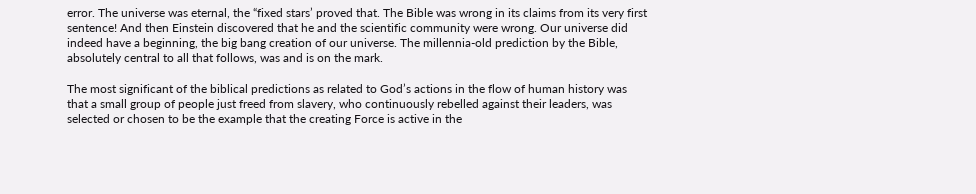error. The universe was eternal, the “fixed stars’ proved that. The Bible was wrong in its claims from its very first sentence! And then Einstein discovered that he and the scientific community were wrong. Our universe did indeed have a beginning, the big bang creation of our universe. The millennia-old prediction by the Bible, absolutely central to all that follows, was and is on the mark.

The most significant of the biblical predictions as related to God’s actions in the flow of human history was that a small group of people just freed from slavery, who continuously rebelled against their leaders, was selected or chosen to be the example that the creating Force is active in the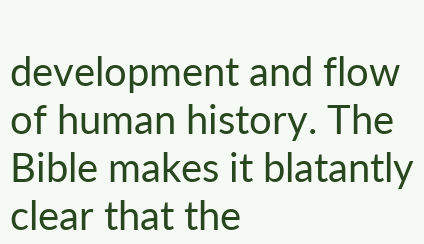development and flow of human history. The Bible makes it blatantly clear that the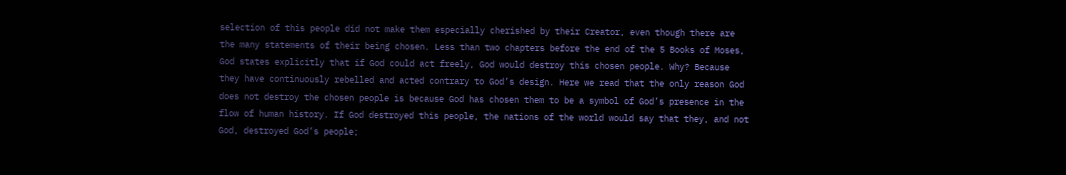selection of this people did not make them especially cherished by their Creator, even though there are the many statements of their being chosen. Less than two chapters before the end of the 5 Books of Moses, God states explicitly that if God could act freely, God would destroy this chosen people. Why? Because they have continuously rebelled and acted contrary to God’s design. Here we read that the only reason God does not destroy the chosen people is because God has chosen them to be a symbol of God’s presence in the flow of human history. If God destroyed this people, the nations of the world would say that they, and not God, destroyed God’s people;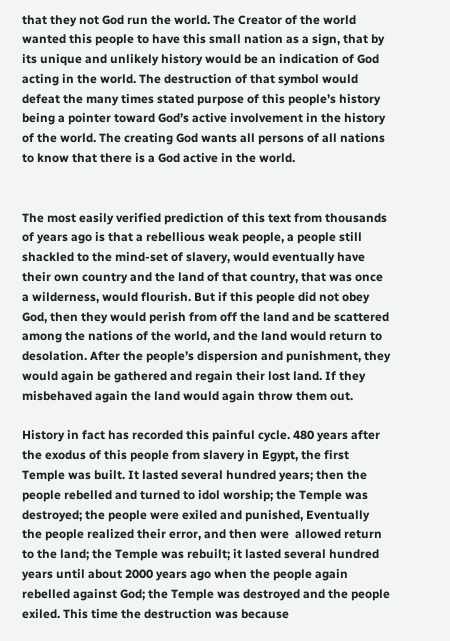that they not God run the world. The Creator of the world wanted this people to have this small nation as a sign, that by its unique and unlikely history would be an indication of God acting in the world. The destruction of that symbol would defeat the many times stated purpose of this people’s history being a pointer toward God’s active involvement in the history of the world. The creating God wants all persons of all nations to know that there is a God active in the world.


The most easily verified prediction of this text from thousands of years ago is that a rebellious weak people, a people still shackled to the mind-set of slavery, would eventually have their own country and the land of that country, that was once a wilderness, would flourish. But if this people did not obey God, then they would perish from off the land and be scattered among the nations of the world, and the land would return to desolation. After the people’s dispersion and punishment, they would again be gathered and regain their lost land. If they misbehaved again the land would again throw them out.

History in fact has recorded this painful cycle. 480 years after the exodus of this people from slavery in Egypt, the first Temple was built. It lasted several hundred years; then the people rebelled and turned to idol worship; the Temple was destroyed; the people were exiled and punished, Eventually the people realized their error, and then were  allowed return to the land; the Temple was rebuilt; it lasted several hundred years until about 2000 years ago when the people again rebelled against God; the Temple was destroyed and the people exiled. This time the destruction was because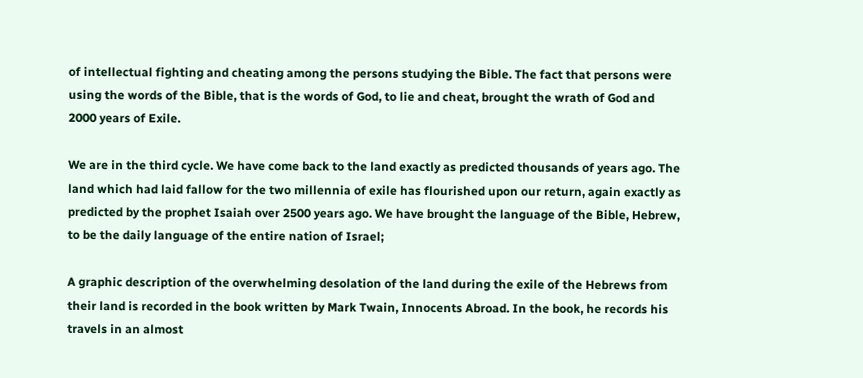of intellectual fighting and cheating among the persons studying the Bible. The fact that persons were using the words of the Bible, that is the words of God, to lie and cheat, brought the wrath of God and 2000 years of Exile.

We are in the third cycle. We have come back to the land exactly as predicted thousands of years ago. The land which had laid fallow for the two millennia of exile has flourished upon our return, again exactly as predicted by the prophet Isaiah over 2500 years ago. We have brought the language of the Bible, Hebrew, to be the daily language of the entire nation of Israel;

A graphic description of the overwhelming desolation of the land during the exile of the Hebrews from their land is recorded in the book written by Mark Twain, Innocents Abroad. In the book, he records his travels in an almost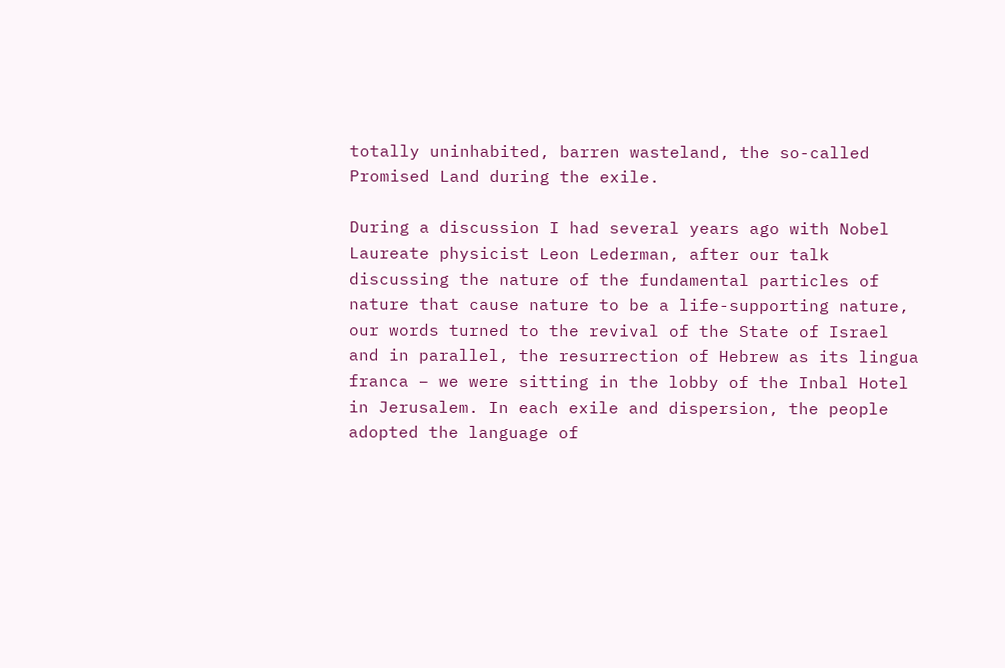totally uninhabited, barren wasteland, the so-called Promised Land during the exile.

During a discussion I had several years ago with Nobel Laureate physicist Leon Lederman, after our talk discussing the nature of the fundamental particles of nature that cause nature to be a life-supporting nature, our words turned to the revival of the State of Israel and in parallel, the resurrection of Hebrew as its lingua franca – we were sitting in the lobby of the Inbal Hotel in Jerusalem. In each exile and dispersion, the people adopted the language of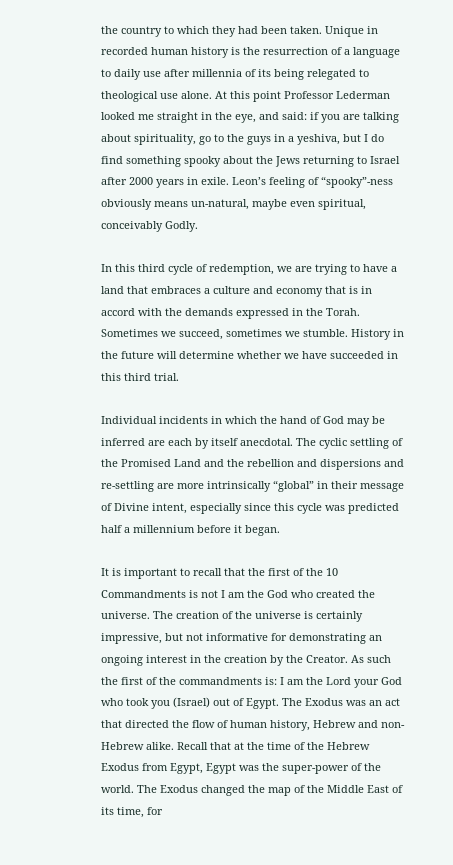the country to which they had been taken. Unique in recorded human history is the resurrection of a language to daily use after millennia of its being relegated to theological use alone. At this point Professor Lederman looked me straight in the eye, and said: if you are talking about spirituality, go to the guys in a yeshiva, but I do find something spooky about the Jews returning to Israel after 2000 years in exile. Leon’s feeling of “spooky”-ness obviously means un-natural, maybe even spiritual, conceivably Godly.

In this third cycle of redemption, we are trying to have a land that embraces a culture and economy that is in accord with the demands expressed in the Torah. Sometimes we succeed, sometimes we stumble. History in the future will determine whether we have succeeded in this third trial.

Individual incidents in which the hand of God may be inferred are each by itself anecdotal. The cyclic settling of the Promised Land and the rebellion and dispersions and re-settling are more intrinsically “global” in their message of Divine intent, especially since this cycle was predicted half a millennium before it began.

It is important to recall that the first of the 10 Commandments is not I am the God who created the universe. The creation of the universe is certainly impressive, but not informative for demonstrating an ongoing interest in the creation by the Creator. As such the first of the commandments is: I am the Lord your God who took you (Israel) out of Egypt. The Exodus was an act that directed the flow of human history, Hebrew and non-Hebrew alike. Recall that at the time of the Hebrew Exodus from Egypt, Egypt was the super-power of the world. The Exodus changed the map of the Middle East of its time, for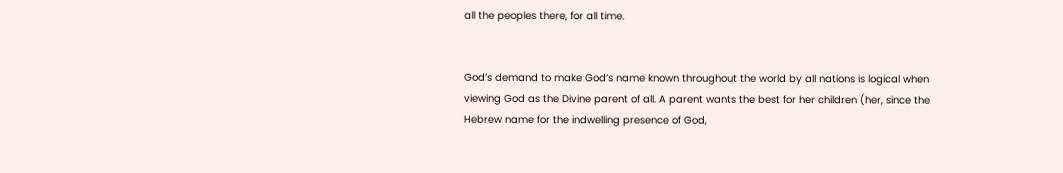all the peoples there, for all time.


God’s demand to make God’s name known throughout the world by all nations is logical when viewing God as the Divine parent of all. A parent wants the best for her children (her, since the Hebrew name for the indwelling presence of God,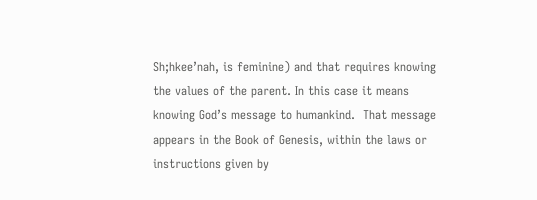Sh;hkee’nah, is feminine) and that requires knowing the values of the parent. In this case it means knowing God’s message to humankind.  That message appears in the Book of Genesis, within the laws or instructions given by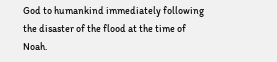God to humankind immediately following the disaster of the flood at the time of Noah.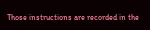Those instructions are recorded in the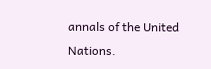annals of the United Nations.